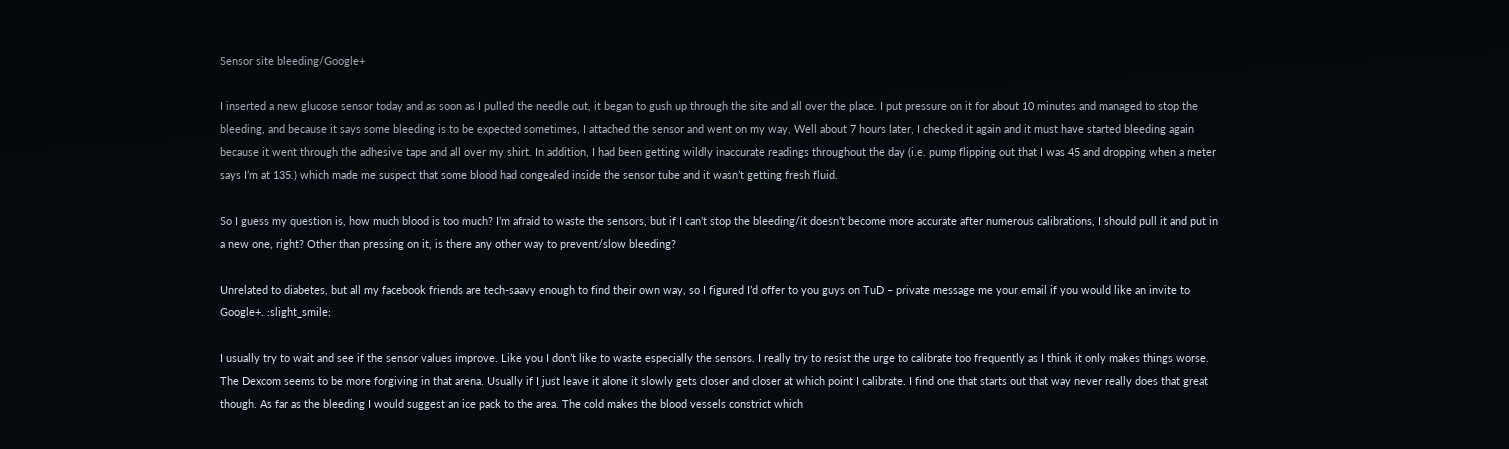Sensor site bleeding/Google+

I inserted a new glucose sensor today and as soon as I pulled the needle out, it began to gush up through the site and all over the place. I put pressure on it for about 10 minutes and managed to stop the bleeding, and because it says some bleeding is to be expected sometimes, I attached the sensor and went on my way. Well about 7 hours later, I checked it again and it must have started bleeding again because it went through the adhesive tape and all over my shirt. In addition, I had been getting wildly inaccurate readings throughout the day (i.e. pump flipping out that I was 45 and dropping when a meter says I’m at 135.) which made me suspect that some blood had congealed inside the sensor tube and it wasn’t getting fresh fluid.

So I guess my question is, how much blood is too much? I’m afraid to waste the sensors, but if I can’t stop the bleeding/it doesn’t become more accurate after numerous calibrations, I should pull it and put in a new one, right? Other than pressing on it, is there any other way to prevent/slow bleeding?

Unrelated to diabetes, but all my facebook friends are tech-saavy enough to find their own way, so I figured I’d offer to you guys on TuD – private message me your email if you would like an invite to Google+. :slight_smile:

I usually try to wait and see if the sensor values improve. Like you I don’t like to waste especially the sensors. I really try to resist the urge to calibrate too frequently as I think it only makes things worse. The Dexcom seems to be more forgiving in that arena. Usually if I just leave it alone it slowly gets closer and closer at which point I calibrate. I find one that starts out that way never really does that great though. As far as the bleeding I would suggest an ice pack to the area. The cold makes the blood vessels constrict which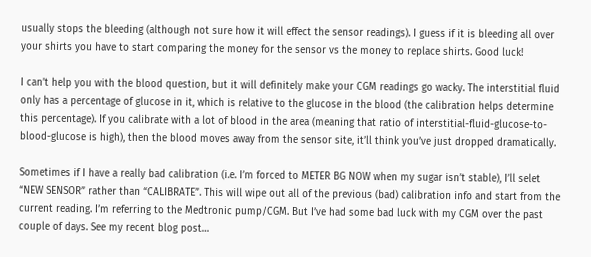usually stops the bleeding (although not sure how it will effect the sensor readings). I guess if it is bleeding all over your shirts you have to start comparing the money for the sensor vs the money to replace shirts. Good luck!

I can’t help you with the blood question, but it will definitely make your CGM readings go wacky. The interstitial fluid only has a percentage of glucose in it, which is relative to the glucose in the blood (the calibration helps determine this percentage). If you calibrate with a lot of blood in the area (meaning that ratio of interstitial-fluid-glucose-to-blood-glucose is high), then the blood moves away from the sensor site, it’ll think you’ve just dropped dramatically.

Sometimes if I have a really bad calibration (i.e. I’m forced to METER BG NOW when my sugar isn’t stable), I’ll selet “NEW SENSOR” rather than “CALIBRATE”. This will wipe out all of the previous (bad) calibration info and start from the current reading. I’m referring to the Medtronic pump/CGM. But I’ve had some bad luck with my CGM over the past couple of days. See my recent blog post…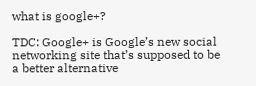what is google+?

TDC: Google+ is Google’s new social networking site that’s supposed to be a better alternative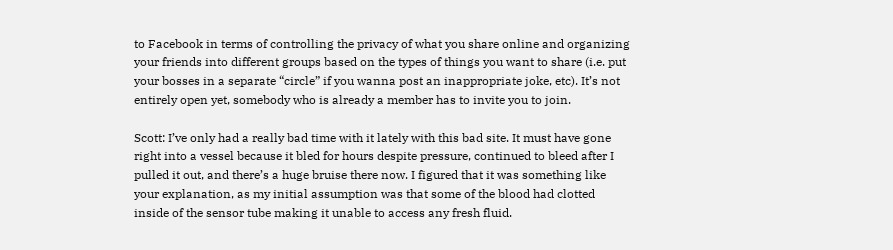to Facebook in terms of controlling the privacy of what you share online and organizing your friends into different groups based on the types of things you want to share (i.e. put your bosses in a separate “circle” if you wanna post an inappropriate joke, etc). It’s not entirely open yet, somebody who is already a member has to invite you to join.

Scott: I’ve only had a really bad time with it lately with this bad site. It must have gone right into a vessel because it bled for hours despite pressure, continued to bleed after I pulled it out, and there’s a huge bruise there now. I figured that it was something like your explanation, as my initial assumption was that some of the blood had clotted inside of the sensor tube making it unable to access any fresh fluid.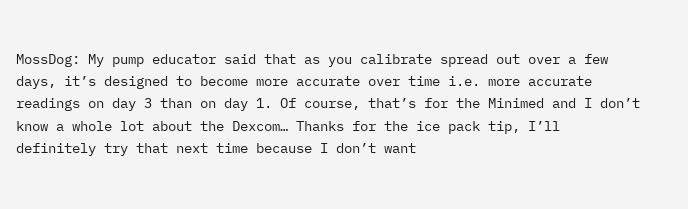MossDog: My pump educator said that as you calibrate spread out over a few days, it’s designed to become more accurate over time i.e. more accurate readings on day 3 than on day 1. Of course, that’s for the Minimed and I don’t know a whole lot about the Dexcom… Thanks for the ice pack tip, I’ll definitely try that next time because I don’t want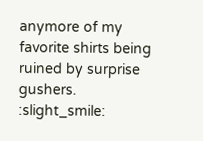anymore of my favorite shirts being ruined by surprise gushers. :slight_smile: